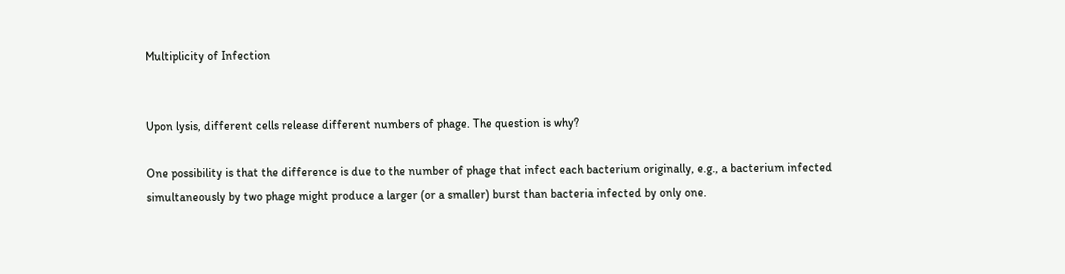Multiplicity of Infection


Upon lysis, different cells release different numbers of phage. The question is why?

One possibility is that the difference is due to the number of phage that infect each bacterium originally, e.g., a bacterium infected simultaneously by two phage might produce a larger (or a smaller) burst than bacteria infected by only one.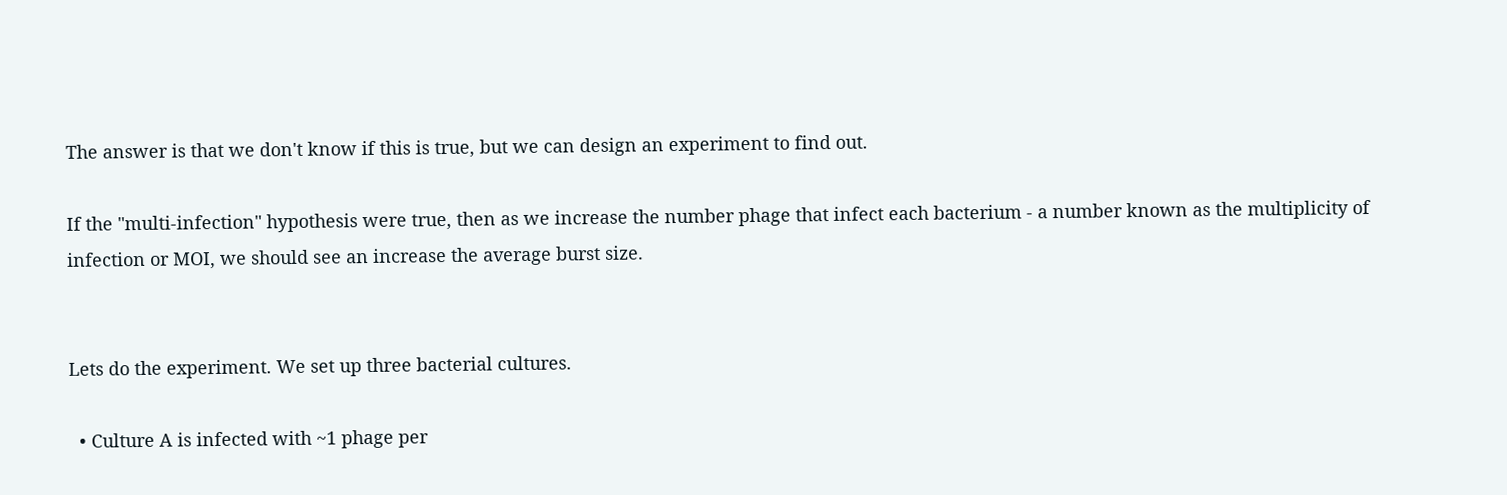The answer is that we don't know if this is true, but we can design an experiment to find out.

If the "multi-infection" hypothesis were true, then as we increase the number phage that infect each bacterium - a number known as the multiplicity of infection or MOI, we should see an increase the average burst size.


Lets do the experiment. We set up three bacterial cultures.

  • Culture A is infected with ~1 phage per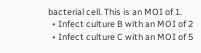bacterial cell. This is an MOI of 1.
  • Infect culture B with an MOI of 2
  • Infect culture C with an MOI of 5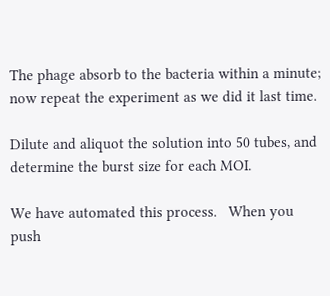The phage absorb to the bacteria within a minute; now repeat the experiment as we did it last time.

Dilute and aliquot the solution into 50 tubes, and determine the burst size for each MOI.

We have automated this process.   When you push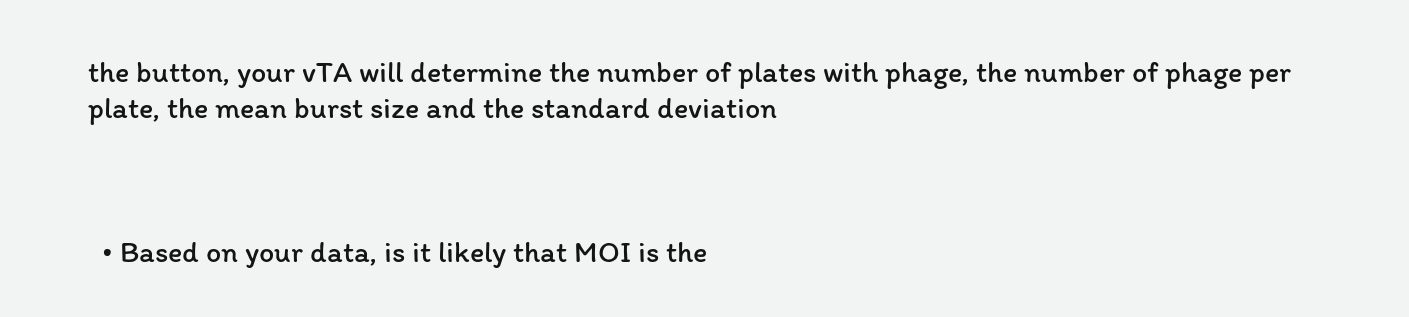the button, your vTA will determine the number of plates with phage, the number of phage per plate, the mean burst size and the standard deviation



  • Based on your data, is it likely that MOI is the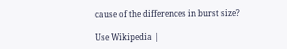cause of the differences in burst size?

Use Wikipedia |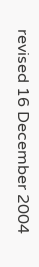revised 16 December 2004